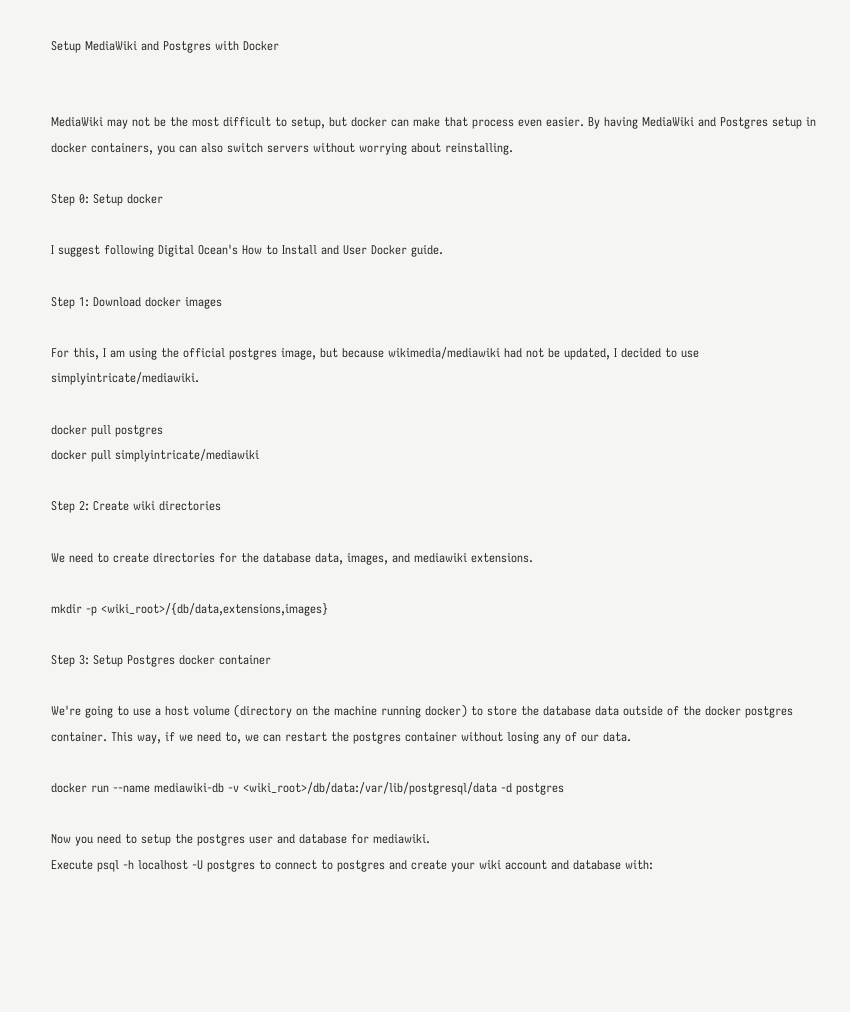Setup MediaWiki and Postgres with Docker


MediaWiki may not be the most difficult to setup, but docker can make that process even easier. By having MediaWiki and Postgres setup in docker containers, you can also switch servers without worrying about reinstalling.

Step 0: Setup docker

I suggest following Digital Ocean's How to Install and User Docker guide.

Step 1: Download docker images

For this, I am using the official postgres image, but because wikimedia/mediawiki had not be updated, I decided to use simplyintricate/mediawiki.

docker pull postgres
docker pull simplyintricate/mediawiki

Step 2: Create wiki directories

We need to create directories for the database data, images, and mediawiki extensions.

mkdir -p <wiki_root>/{db/data,extensions,images}

Step 3: Setup Postgres docker container

We're going to use a host volume (directory on the machine running docker) to store the database data outside of the docker postgres container. This way, if we need to, we can restart the postgres container without losing any of our data.

docker run --name mediawiki-db -v <wiki_root>/db/data:/var/lib/postgresql/data -d postgres

Now you need to setup the postgres user and database for mediawiki.
Execute psql -h localhost -U postgres to connect to postgres and create your wiki account and database with: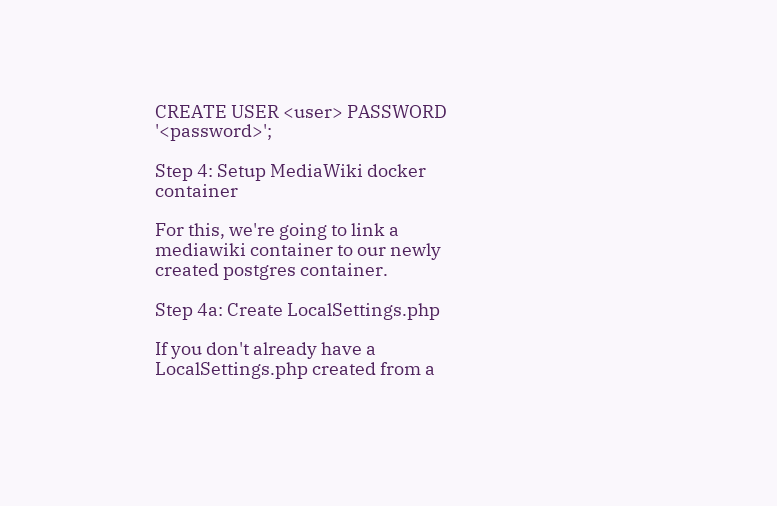CREATE USER <user> PASSWORD '<password>';

Step 4: Setup MediaWiki docker container

For this, we're going to link a mediawiki container to our newly created postgres container.

Step 4a: Create LocalSettings.php

If you don't already have a LocalSettings.php created from a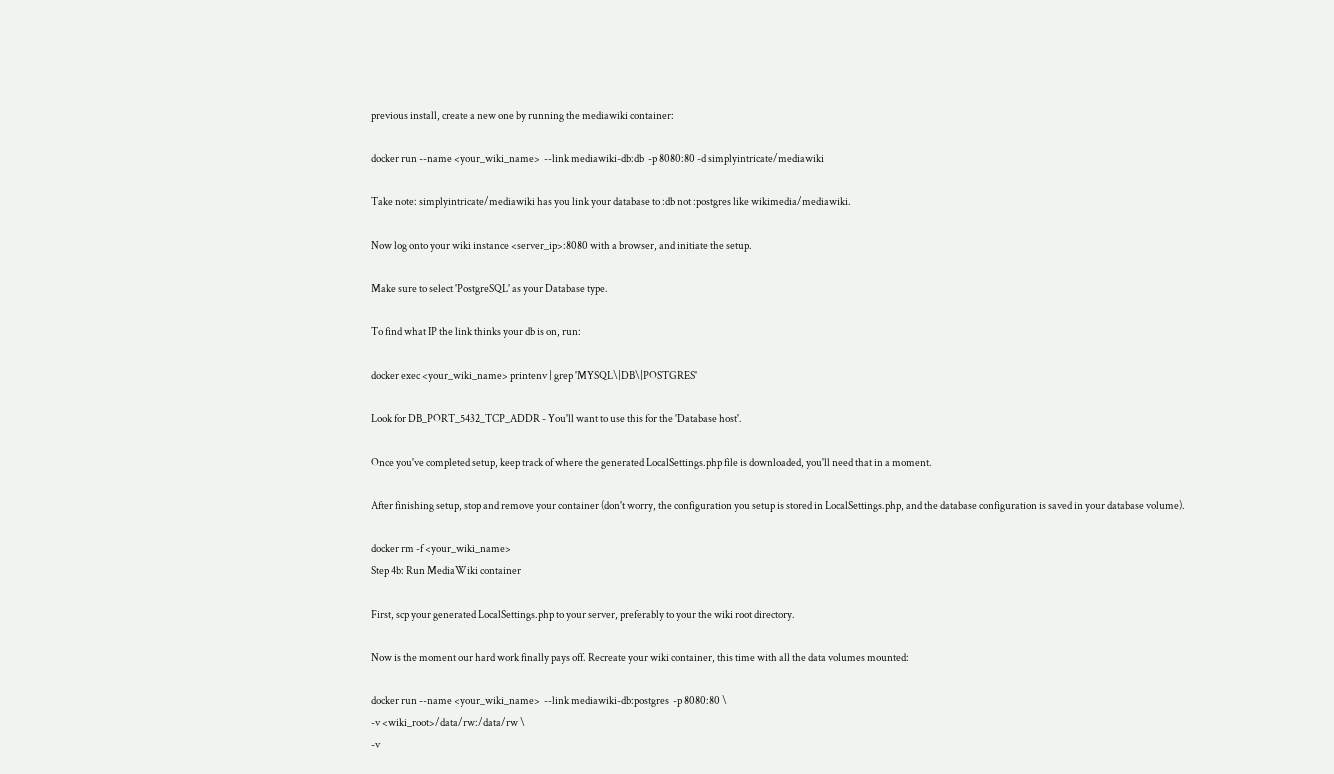previous install, create a new one by running the mediawiki container:

docker run --name <your_wiki_name>  --link mediawiki-db:db  -p 8080:80 -d simplyintricate/mediawiki

Take note: simplyintricate/mediawiki has you link your database to :db not :postgres like wikimedia/mediawiki.

Now log onto your wiki instance <server_ip>:8080 with a browser, and initiate the setup.

Make sure to select 'PostgreSQL' as your Database type.

To find what IP the link thinks your db is on, run:

docker exec <your_wiki_name> printenv | grep 'MYSQL\|DB\|POSTGRES'

Look for DB_PORT_5432_TCP_ADDR - You'll want to use this for the 'Database host'.

Once you've completed setup, keep track of where the generated LocalSettings.php file is downloaded, you'll need that in a moment.

After finishing setup, stop and remove your container (don't worry, the configuration you setup is stored in LocalSettings.php, and the database configuration is saved in your database volume).

docker rm -f <your_wiki_name>
Step 4b: Run MediaWiki container

First, scp your generated LocalSettings.php to your server, preferably to your the wiki root directory.

Now is the moment our hard work finally pays off. Recreate your wiki container, this time with all the data volumes mounted:

docker run --name <your_wiki_name>  --link mediawiki-db:postgres  -p 8080:80 \
-v <wiki_root>/data/rw:/data/rw \
-v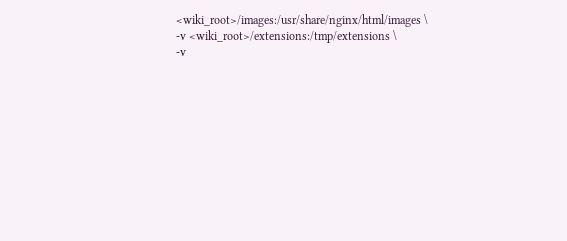<wiki_root>/images:/usr/share/nginx/html/images \
-v <wiki_root>/extensions:/tmp/extensions \
-v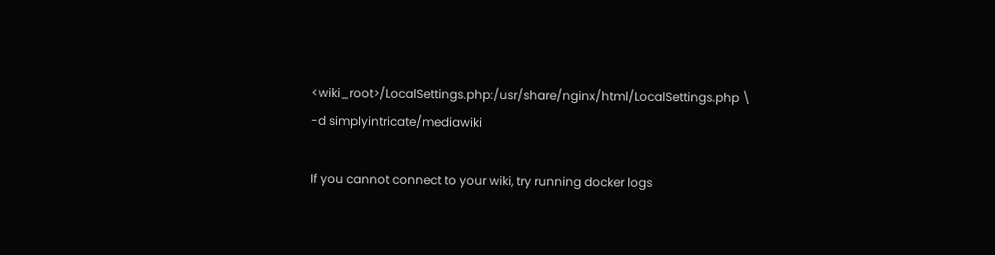<wiki_root>/LocalSettings.php:/usr/share/nginx/html/LocalSettings.php \
-d simplyintricate/mediawiki

If you cannot connect to your wiki, try running docker logs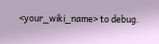<your_wiki_name> to debug.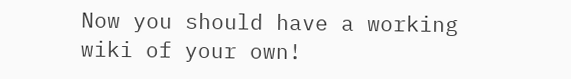Now you should have a working wiki of your own!